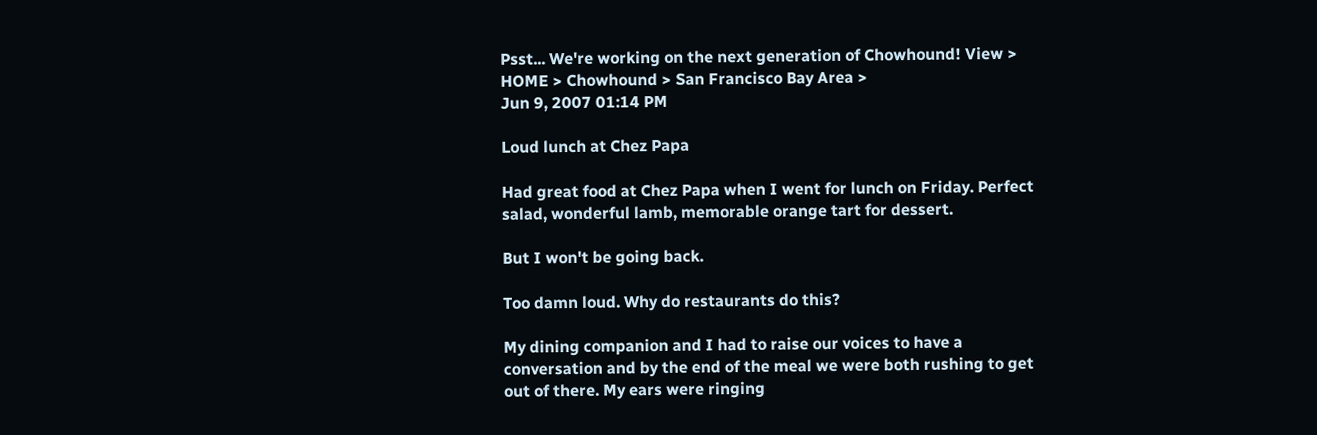Psst... We're working on the next generation of Chowhound! View >
HOME > Chowhound > San Francisco Bay Area >
Jun 9, 2007 01:14 PM

Loud lunch at Chez Papa

Had great food at Chez Papa when I went for lunch on Friday. Perfect salad, wonderful lamb, memorable orange tart for dessert.

But I won't be going back.

Too damn loud. Why do restaurants do this?

My dining companion and I had to raise our voices to have a conversation and by the end of the meal we were both rushing to get out of there. My ears were ringing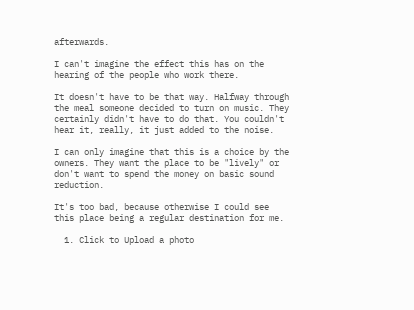afterwards.

I can't imagine the effect this has on the hearing of the people who work there.

It doesn't have to be that way. Halfway through the meal someone decided to turn on music. They certainly didn't have to do that. You couldn't hear it, really, it just added to the noise.

I can only imagine that this is a choice by the owners. They want the place to be "lively" or don't want to spend the money on basic sound reduction.

It's too bad, because otherwise I could see this place being a regular destination for me.

  1. Click to Upload a photo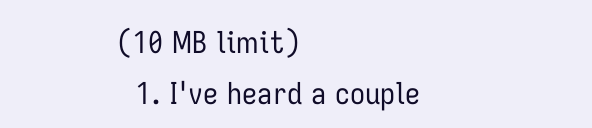(10 MB limit)
  1. I've heard a couple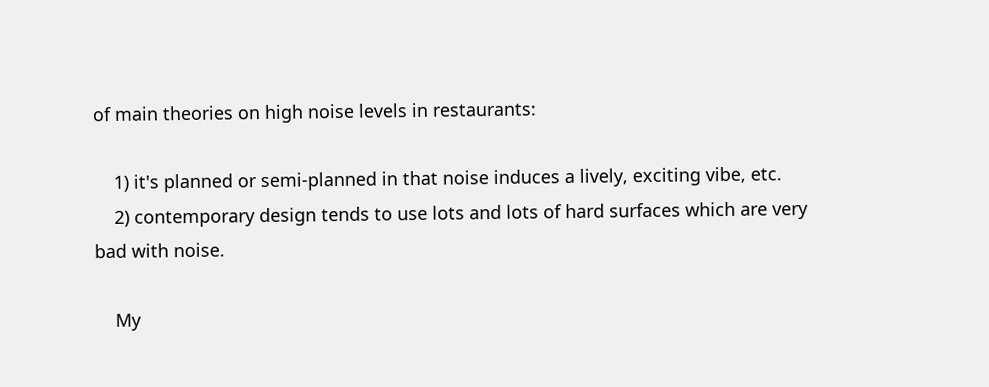of main theories on high noise levels in restaurants:

    1) it's planned or semi-planned in that noise induces a lively, exciting vibe, etc.
    2) contemporary design tends to use lots and lots of hard surfaces which are very bad with noise.

    My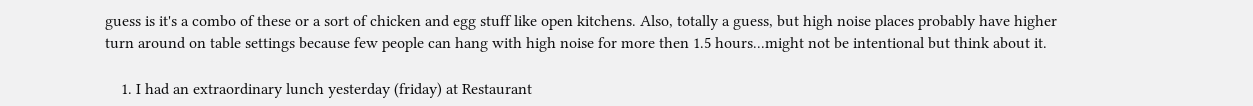guess is it's a combo of these or a sort of chicken and egg stuff like open kitchens. Also, totally a guess, but high noise places probably have higher turn around on table settings because few people can hang with high noise for more then 1.5 hours...might not be intentional but think about it.

    1. I had an extraordinary lunch yesterday (friday) at Restaurant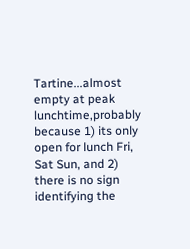Tartine...almost empty at peak lunchtime,probably because 1) its only open for lunch Fri, Sat Sun, and 2) there is no sign identifying the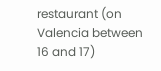restaurant (on Valencia between 16 and 17)